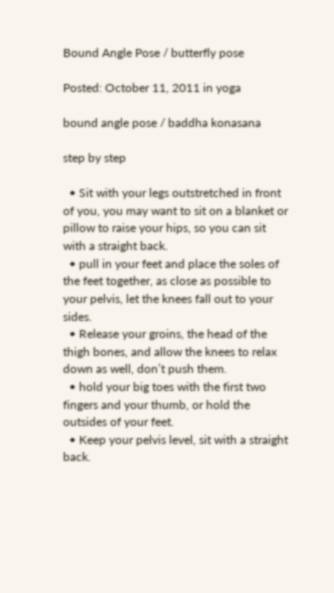Bound Angle Pose / butterfly pose

Posted: October 11, 2011 in yoga

bound angle pose / baddha konasana

step by step

  • Sit with your legs outstretched in front of you, you may want to sit on a blanket or pillow to raise your hips, so you can sit with a straight back.
  • pull in your feet and place the soles of the feet together, as close as possible to your pelvis, let the knees fall out to your sides.
  • Release your groins, the head of the thigh bones, and allow the knees to relax down as well, don’t push them.
  • hold your big toes with the first two fingers and your thumb, or hold the outsides of your feet.
  • Keep your pelvis level, sit with a straight back.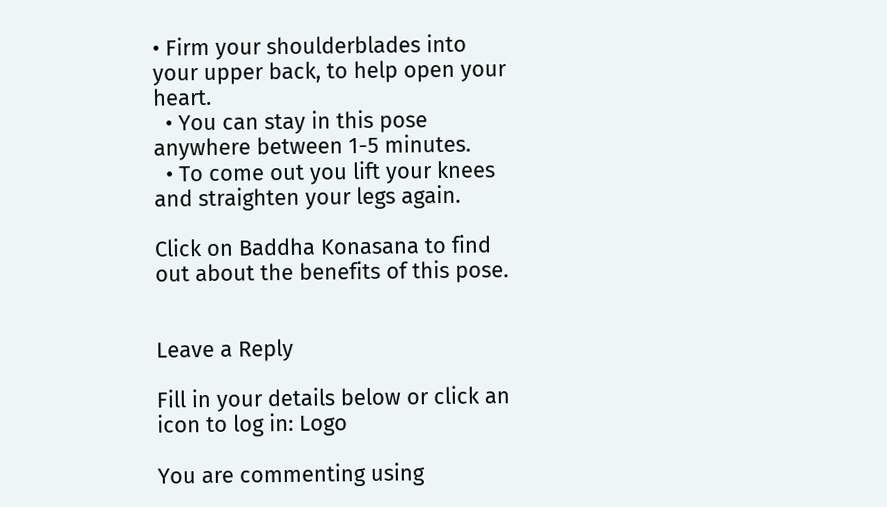• Firm your shoulderblades into your upper back, to help open your heart.
  • You can stay in this pose anywhere between 1-5 minutes.
  • To come out you lift your knees and straighten your legs again.

Click on Baddha Konasana to find out about the benefits of this pose.


Leave a Reply

Fill in your details below or click an icon to log in: Logo

You are commenting using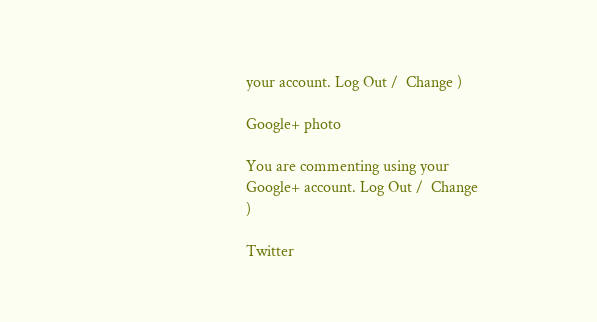your account. Log Out /  Change )

Google+ photo

You are commenting using your Google+ account. Log Out /  Change )

Twitter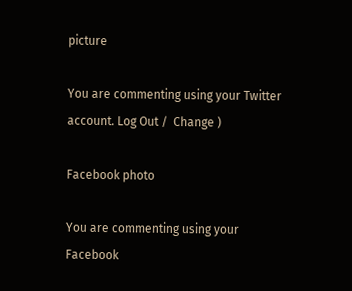picture

You are commenting using your Twitter account. Log Out /  Change )

Facebook photo

You are commenting using your Facebook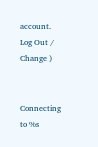account. Log Out /  Change )


Connecting to %s